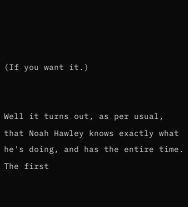(If you want it.)


Well it turns out, as per usual, that Noah Hawley knows exactly what he's doing, and has the entire time. The first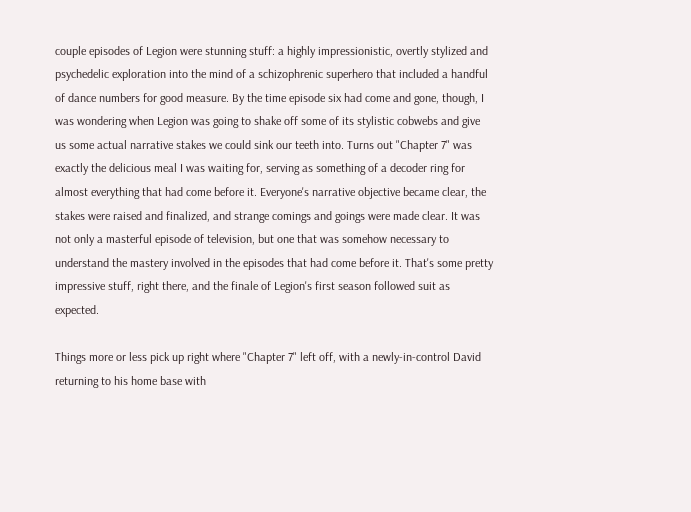couple episodes of Legion were stunning stuff: a highly impressionistic, overtly stylized and psychedelic exploration into the mind of a schizophrenic superhero that included a handful of dance numbers for good measure. By the time episode six had come and gone, though, I was wondering when Legion was going to shake off some of its stylistic cobwebs and give us some actual narrative stakes we could sink our teeth into. Turns out "Chapter 7" was exactly the delicious meal I was waiting for, serving as something of a decoder ring for almost everything that had come before it. Everyone's narrative objective became clear, the stakes were raised and finalized, and strange comings and goings were made clear. It was not only a masterful episode of television, but one that was somehow necessary to understand the mastery involved in the episodes that had come before it. That's some pretty impressive stuff, right there, and the finale of Legion's first season followed suit as expected.

Things more or less pick up right where "Chapter 7" left off, with a newly-in-control David returning to his home base with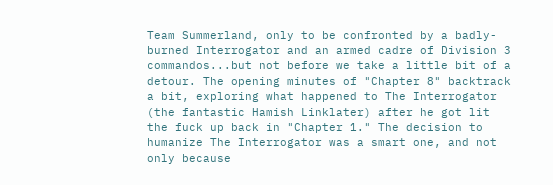Team Summerland, only to be confronted by a badly-burned Interrogator and an armed cadre of Division 3 commandos...but not before we take a little bit of a detour. The opening minutes of "Chapter 8" backtrack a bit, exploring what happened to The Interrogator (the fantastic Hamish Linklater) after he got lit the fuck up back in "Chapter 1." The decision to humanize The Interrogator was a smart one, and not only because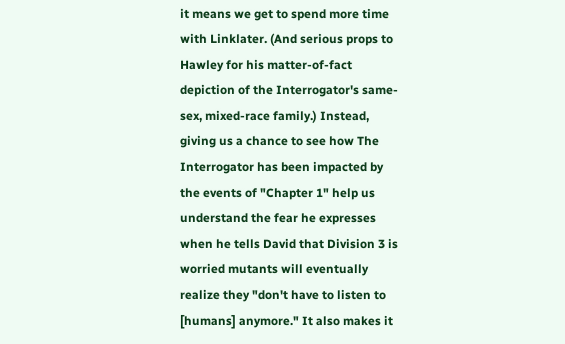it means we get to spend more time with Linklater. (And serious props to Hawley for his matter-of-fact depiction of the Interrogator's same-sex, mixed-race family.) Instead, giving us a chance to see how The Interrogator has been impacted by the events of "Chapter 1" help us understand the fear he expresses when he tells David that Division 3 is worried mutants will eventually realize they "don't have to listen to [humans] anymore." It also makes it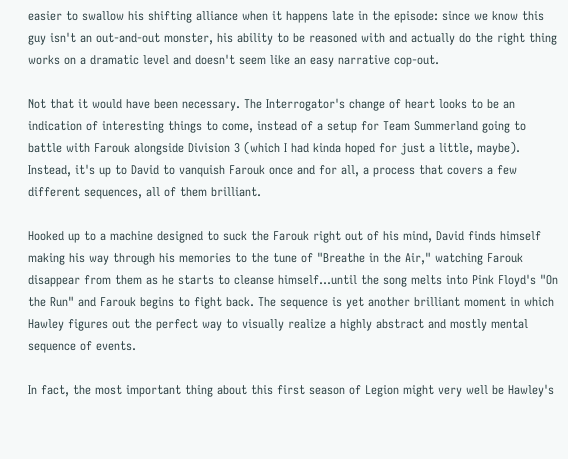easier to swallow his shifting alliance when it happens late in the episode: since we know this guy isn't an out-and-out monster, his ability to be reasoned with and actually do the right thing works on a dramatic level and doesn't seem like an easy narrative cop-out.

Not that it would have been necessary. The Interrogator's change of heart looks to be an indication of interesting things to come, instead of a setup for Team Summerland going to battle with Farouk alongside Division 3 (which I had kinda hoped for just a little, maybe). Instead, it's up to David to vanquish Farouk once and for all, a process that covers a few different sequences, all of them brilliant.

Hooked up to a machine designed to suck the Farouk right out of his mind, David finds himself making his way through his memories to the tune of "Breathe in the Air," watching Farouk disappear from them as he starts to cleanse himself...until the song melts into Pink Floyd's "On the Run" and Farouk begins to fight back. The sequence is yet another brilliant moment in which Hawley figures out the perfect way to visually realize a highly abstract and mostly mental sequence of events.

In fact, the most important thing about this first season of Legion might very well be Hawley's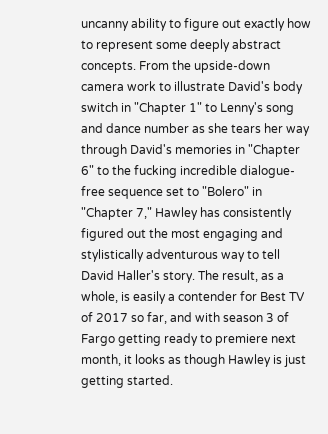uncanny ability to figure out exactly how to represent some deeply abstract concepts. From the upside-down camera work to illustrate David's body switch in "Chapter 1" to Lenny's song and dance number as she tears her way through David's memories in "Chapter 6" to the fucking incredible dialogue-free sequence set to "Bolero" in "Chapter 7," Hawley has consistently figured out the most engaging and stylistically adventurous way to tell David Haller's story. The result, as a whole, is easily a contender for Best TV of 2017 so far, and with season 3 of Fargo getting ready to premiere next month, it looks as though Hawley is just getting started.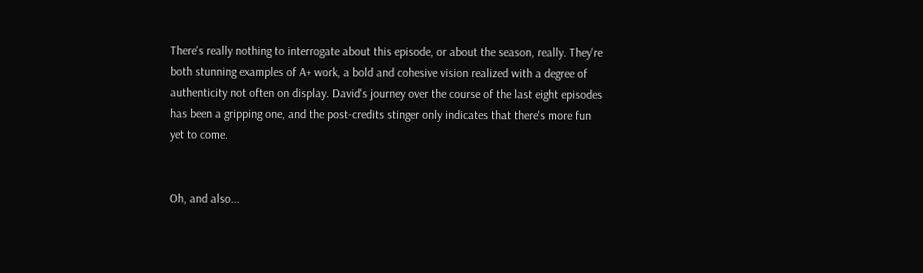There's really nothing to interrogate about this episode, or about the season, really. They're both stunning examples of A+ work, a bold and cohesive vision realized with a degree of authenticity not often on display. David's journey over the course of the last eight episodes has been a gripping one, and the post-credits stinger only indicates that there's more fun yet to come.


Oh, and also...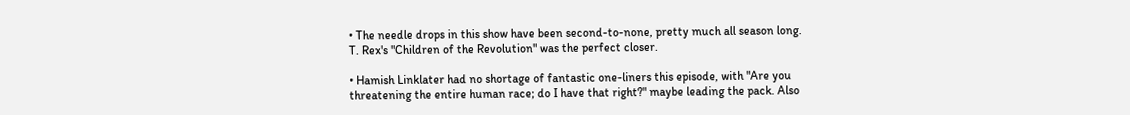• The needle drops in this show have been second-to-none, pretty much all season long. T. Rex's "Children of the Revolution" was the perfect closer.

• Hamish Linklater had no shortage of fantastic one-liners this episode, with "Are you threatening the entire human race; do I have that right?" maybe leading the pack. Also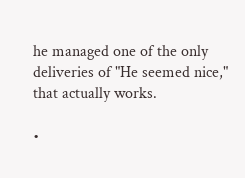he managed one of the only deliveries of "He seemed nice," that actually works.

•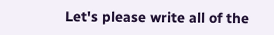Let's please write all of the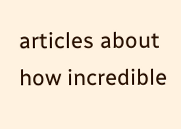articles about how incredible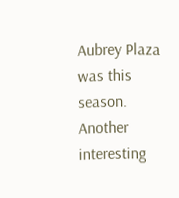Aubrey Plaza was this season. Another interesting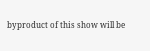byproduct of this show will be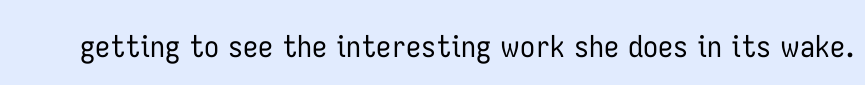getting to see the interesting work she does in its wake.